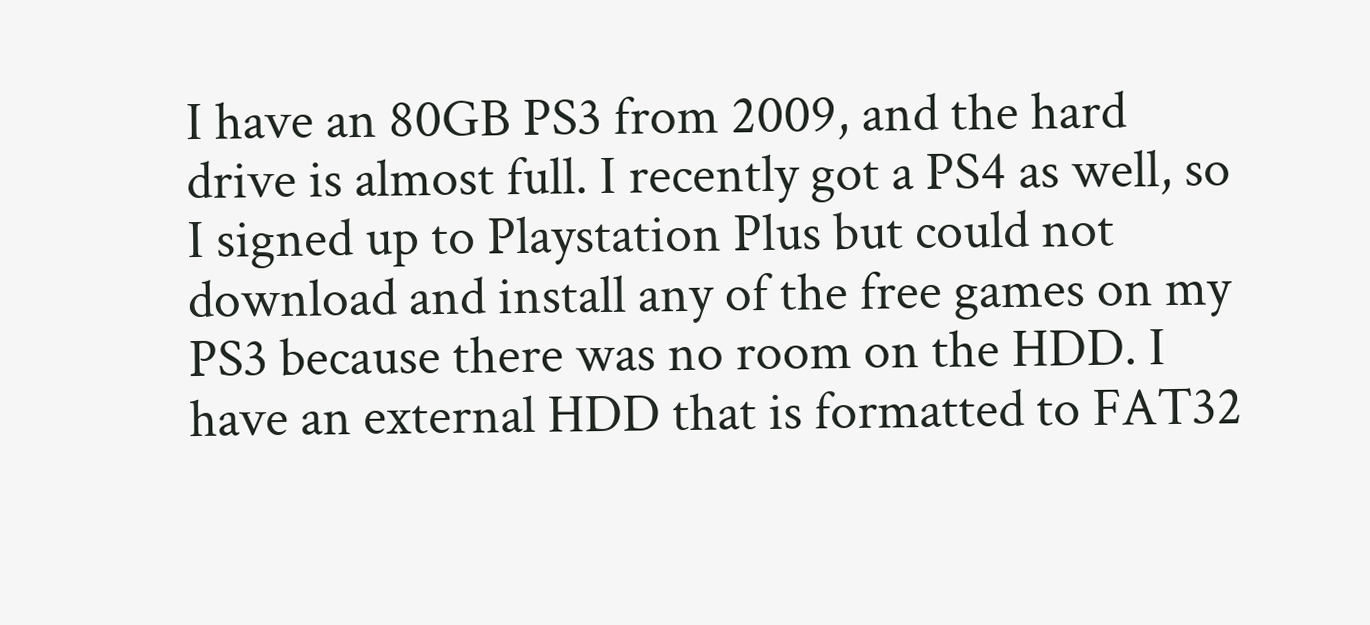I have an 80GB PS3 from 2009, and the hard drive is almost full. I recently got a PS4 as well, so I signed up to Playstation Plus but could not download and install any of the free games on my PS3 because there was no room on the HDD. I have an external HDD that is formatted to FAT32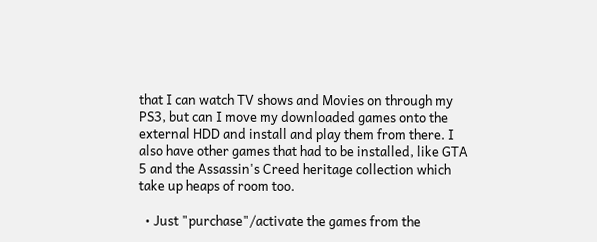that I can watch TV shows and Movies on through my PS3, but can I move my downloaded games onto the external HDD and install and play them from there. I also have other games that had to be installed, like GTA 5 and the Assassin's Creed heritage collection which take up heaps of room too.

  • Just "purchase"/activate the games from the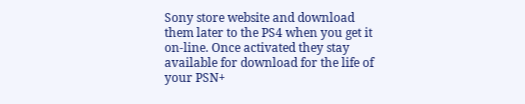Sony store website and download them later to the PS4 when you get it on-line. Once activated they stay available for download for the life of your PSN+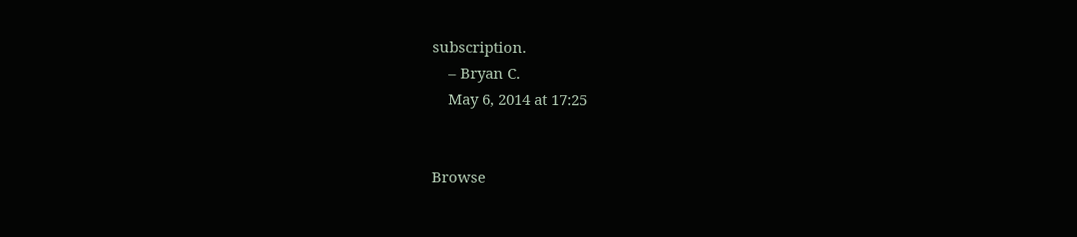subscription.
    – Bryan C.
    May 6, 2014 at 17:25


Browse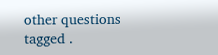other questions tagged .